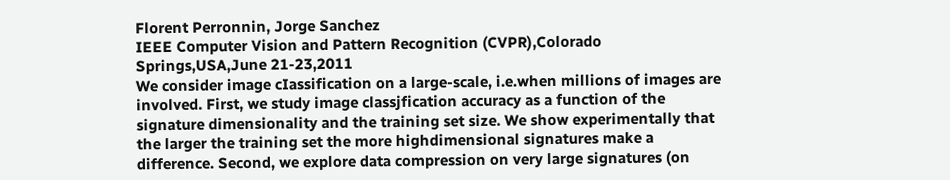Florent Perronnin, Jorge Sanchez
IEEE Computer Vision and Pattern Recognition (CVPR),Colorado Springs,USA,June 21-23,2011
We consider image cIassification on a large-scale, i.e.when millions of images are involved. First, we study image classjfication accuracy as a function of the signature dimensionality and the training set size. We show experimentally that the larger the training set the more highdimensional signatures make a difference. Second, we explore data compression on very large signatures (on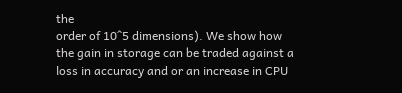the
order of 10^5 dimensions). We show how the gain in storage can be traded against a loss in accuracy and or an increase in CPU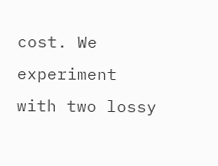cost. We experiment with two lossy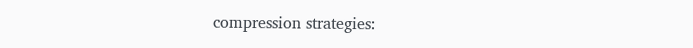compression strategies: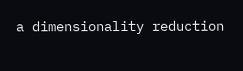a dimensionality reduction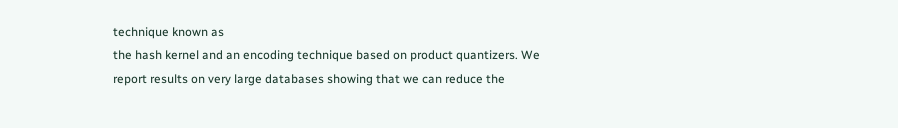technique known as
the hash kernel and an encoding technique based on product quantizers. We report results on very large databases showing that we can reduce the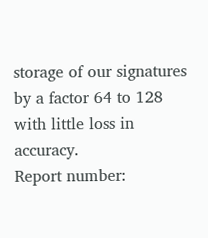storage of our signatures by a factor 64 to 128 with little loss in accuracy.
Report number: